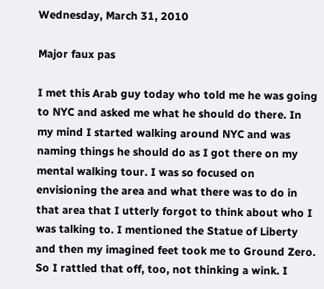Wednesday, March 31, 2010

Major faux pas

I met this Arab guy today who told me he was going to NYC and asked me what he should do there. In my mind I started walking around NYC and was naming things he should do as I got there on my mental walking tour. I was so focused on envisioning the area and what there was to do in that area that I utterly forgot to think about who I was talking to. I mentioned the Statue of Liberty and then my imagined feet took me to Ground Zero. So I rattled that off, too, not thinking a wink. I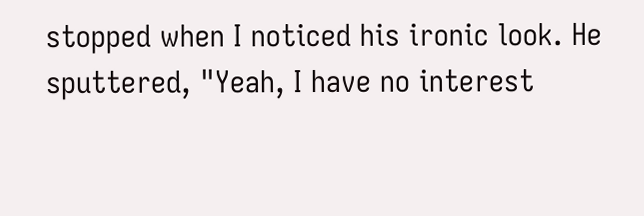stopped when I noticed his ironic look. He sputtered, "Yeah, I have no interest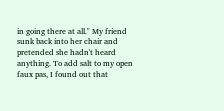in going there at all." My friend sunk back into her chair and pretended she hadn't heard anything. To add salt to my open faux pas, I found out that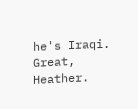he's Iraqi. Great, Heather.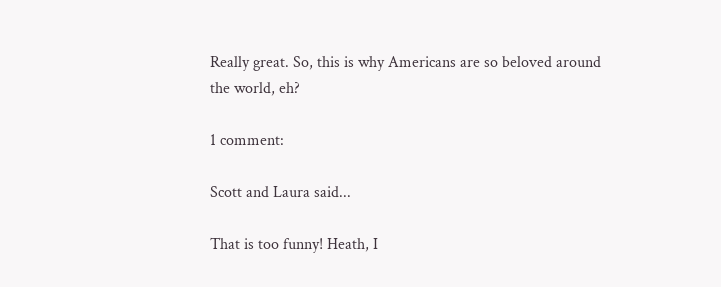Really great. So, this is why Americans are so beloved around the world, eh?

1 comment:

Scott and Laura said...

That is too funny! Heath, I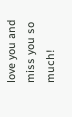love you and miss you so much!